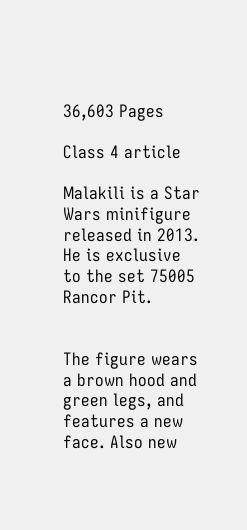36,603 Pages

Class 4 article

Malakili is a Star Wars minifigure released in 2013. He is exclusive to the set 75005 Rancor Pit.


The figure wears a brown hood and green legs, and features a new face. Also new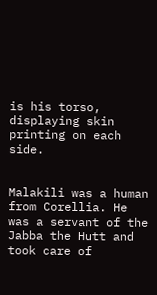is his torso, displaying skin printing on each side.


Malakili was a human from Corellia. He was a servant of the Jabba the Hutt and took care of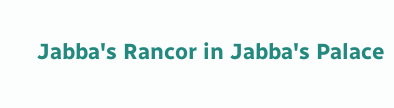Jabba's Rancor in Jabba's Palace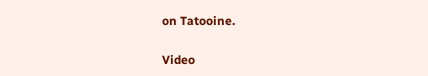on Tatooine.


Video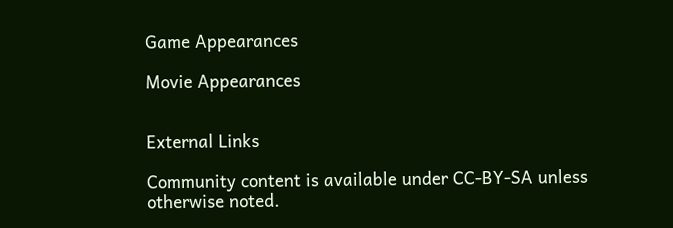Game Appearances

Movie Appearances


External Links

Community content is available under CC-BY-SA unless otherwise noted.